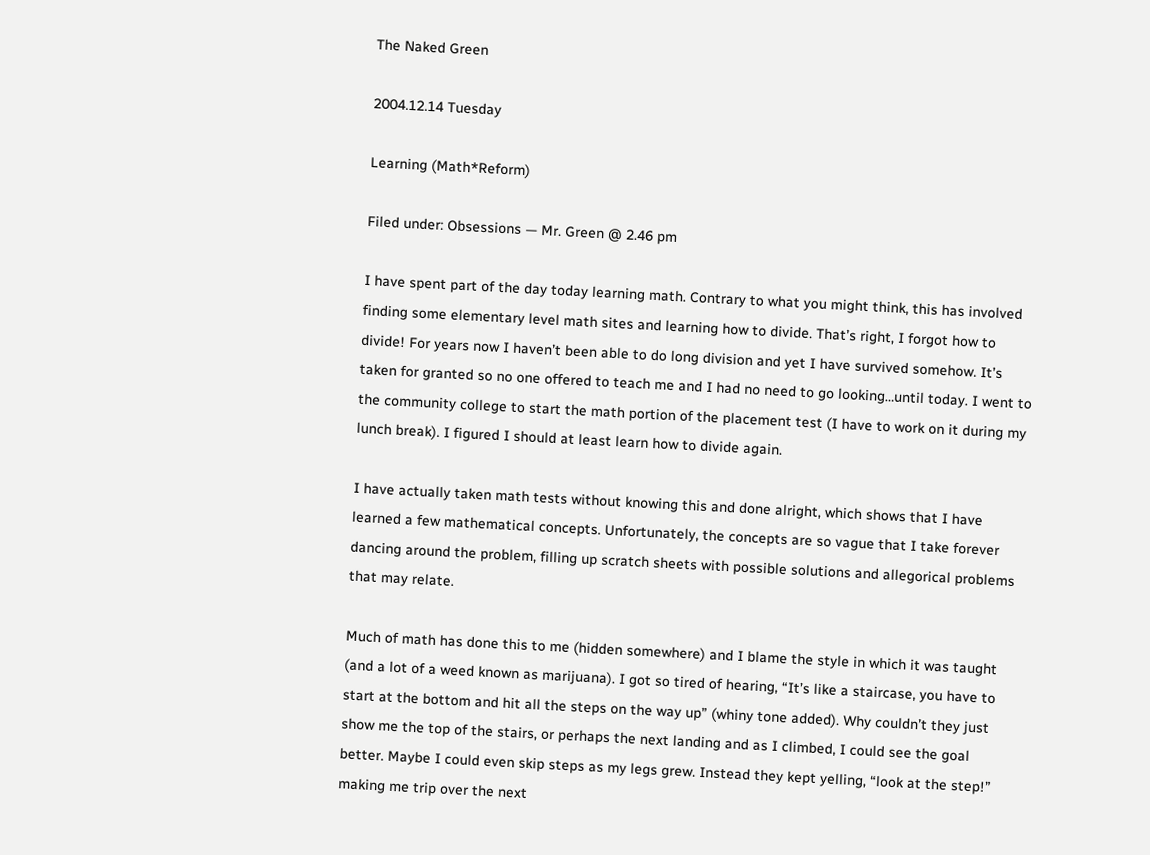The Naked Green

2004.12.14 Tuesday

Learning (Math*Reform)

Filed under: Obsessions — Mr. Green @ 2.46 pm

I have spent part of the day today learning math. Contrary to what you might think, this has involved finding some elementary level math sites and learning how to divide. That’s right, I forgot how to divide! For years now I haven’t been able to do long division and yet I have survived somehow. It’s taken for granted so no one offered to teach me and I had no need to go looking…until today. I went to the community college to start the math portion of the placement test (I have to work on it during my lunch break). I figured I should at least learn how to divide again.

I have actually taken math tests without knowing this and done alright, which shows that I have learned a few mathematical concepts. Unfortunately, the concepts are so vague that I take forever dancing around the problem, filling up scratch sheets with possible solutions and allegorical problems that may relate.

Much of math has done this to me (hidden somewhere) and I blame the style in which it was taught (and a lot of a weed known as marijuana). I got so tired of hearing, “It’s like a staircase, you have to start at the bottom and hit all the steps on the way up” (whiny tone added). Why couldn’t they just show me the top of the stairs, or perhaps the next landing and as I climbed, I could see the goal better. Maybe I could even skip steps as my legs grew. Instead they kept yelling, “look at the step!” making me trip over the next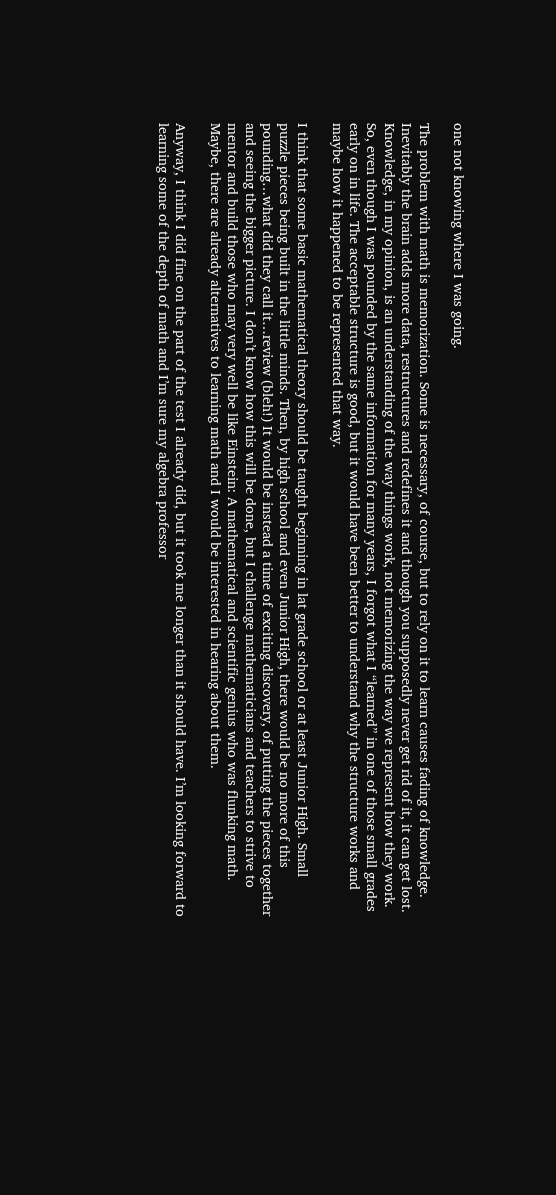one not knowing where I was going.

The problem with math is memorization. Some is necessary, of course, but to rely on it to learn causes fading of knowledge. Inevitably the brain adds more data, restructures and redefines it and though you supposedly never get rid of it, it can get lost. Knowledge, in my opinion, is an understanding of the way things work, not memorizing the way we represent how they work. So, even though I was pounded by the same information for many years, I forgot what I “learned” in one of those small grades early on in life. The acceptable structure is good, but it would have been better to understand why the structure works and maybe how it happened to be represented that way.

I think that some basic mathematical theory should be taught beginning in lat grade school or at least Junior High. Small puzzle pieces being built in the little minds. Then, by high school and even Junior High, there would be no more of this pounding…what did they call it…review (bleh!) It would be instead a time of exciting discovery, of putting the pieces together and seeing the bigger picture. I don’t know how this will be done, but I challenge mathematicians and teachers to strive to mentor and build those who may very well be like Einstein: A mathematical and scientific genius who was flunking math. Maybe, there are already alternatives to learning math and I would be interested in hearing about them.

Anyway, I think I did fine on the part of the test I already did, but it took me longer than it should have. I’m looking forward to learning some of the depth of math and I’m sure my algebra professor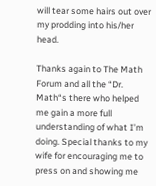will tear some hairs out over my prodding into his/her head.

Thanks again to The Math Forum and all the “Dr. Math“s there who helped me gain a more full understanding of what I’m doing. Special thanks to my wife for encouraging me to press on and showing me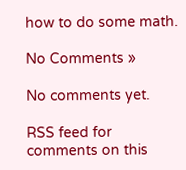how to do some math.

No Comments »

No comments yet.

RSS feed for comments on this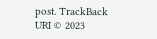post. TrackBack URI © 2023